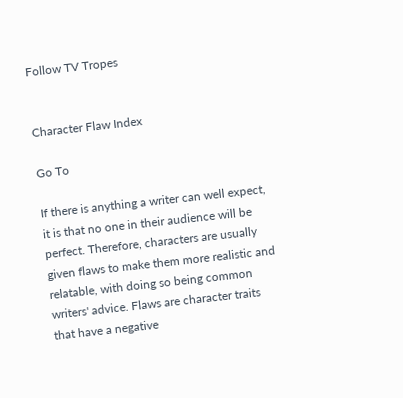Follow TV Tropes


Character Flaw Index

Go To

If there is anything a writer can well expect, it is that no one in their audience will be perfect. Therefore, characters are usually given flaws to make them more realistic and relatable, with doing so being common writers' advice. Flaws are character traits that have a negative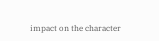impact on the character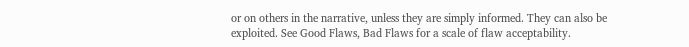or on others in the narrative, unless they are simply informed. They can also be exploited. See Good Flaws, Bad Flaws for a scale of flaw acceptability.